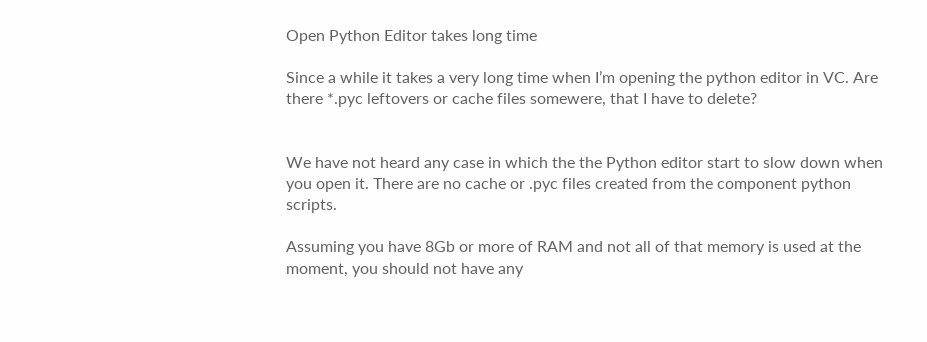Open Python Editor takes long time

Since a while it takes a very long time when I’m opening the python editor in VC. Are there *.pyc leftovers or cache files somewere, that I have to delete?


We have not heard any case in which the the Python editor start to slow down when you open it. There are no cache or .pyc files created from the component python scripts.

Assuming you have 8Gb or more of RAM and not all of that memory is used at the moment, you should not have any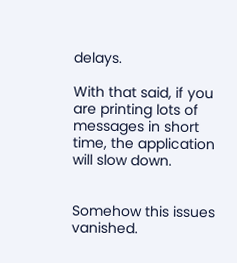delays.

With that said, if you are printing lots of messages in short time, the application will slow down.


Somehow this issues vanished.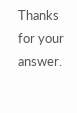Thanks for your answer.